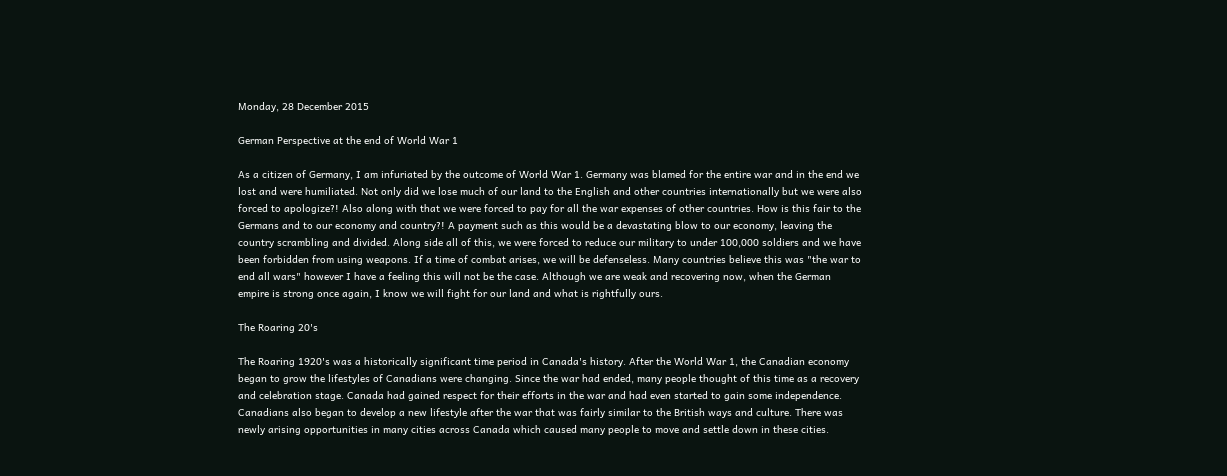Monday, 28 December 2015

German Perspective at the end of World War 1

As a citizen of Germany, I am infuriated by the outcome of World War 1. Germany was blamed for the entire war and in the end we lost and were humiliated. Not only did we lose much of our land to the English and other countries internationally but we were also forced to apologize?! Also along with that we were forced to pay for all the war expenses of other countries. How is this fair to the Germans and to our economy and country?! A payment such as this would be a devastating blow to our economy, leaving the country scrambling and divided. Along side all of this, we were forced to reduce our military to under 100,000 soldiers and we have been forbidden from using weapons. If a time of combat arises, we will be defenseless. Many countries believe this was "the war to end all wars" however I have a feeling this will not be the case. Although we are weak and recovering now, when the German empire is strong once again, I know we will fight for our land and what is rightfully ours.

The Roaring 20's

The Roaring 1920's was a historically significant time period in Canada's history. After the World War 1, the Canadian economy began to grow the lifestyles of Canadians were changing. Since the war had ended, many people thought of this time as a recovery and celebration stage. Canada had gained respect for their efforts in the war and had even started to gain some independence. Canadians also began to develop a new lifestyle after the war that was fairly similar to the British ways and culture. There was newly arising opportunities in many cities across Canada which caused many people to move and settle down in these cities.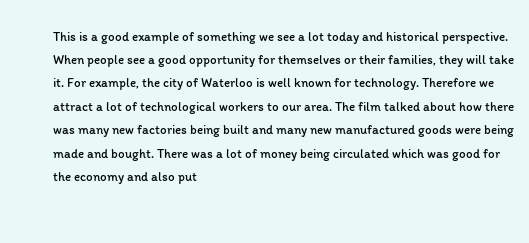This is a good example of something we see a lot today and historical perspective. When people see a good opportunity for themselves or their families, they will take it. For example, the city of Waterloo is well known for technology. Therefore we attract a lot of technological workers to our area. The film talked about how there was many new factories being built and many new manufactured goods were being made and bought. There was a lot of money being circulated which was good for the economy and also put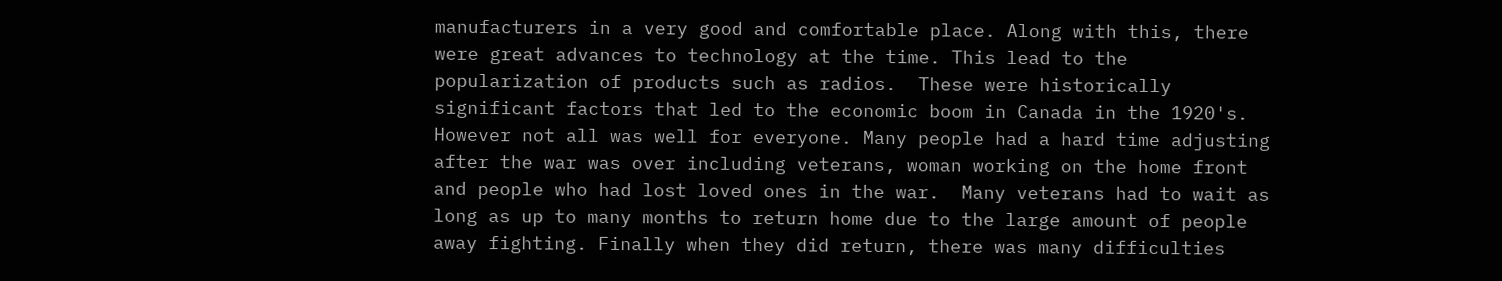manufacturers in a very good and comfortable place. Along with this, there were great advances to technology at the time. This lead to the popularization of products such as radios.  These were historically significant factors that led to the economic boom in Canada in the 1920's.
However not all was well for everyone. Many people had a hard time adjusting after the war was over including veterans, woman working on the home front and people who had lost loved ones in the war.  Many veterans had to wait as long as up to many months to return home due to the large amount of people away fighting. Finally when they did return, there was many difficulties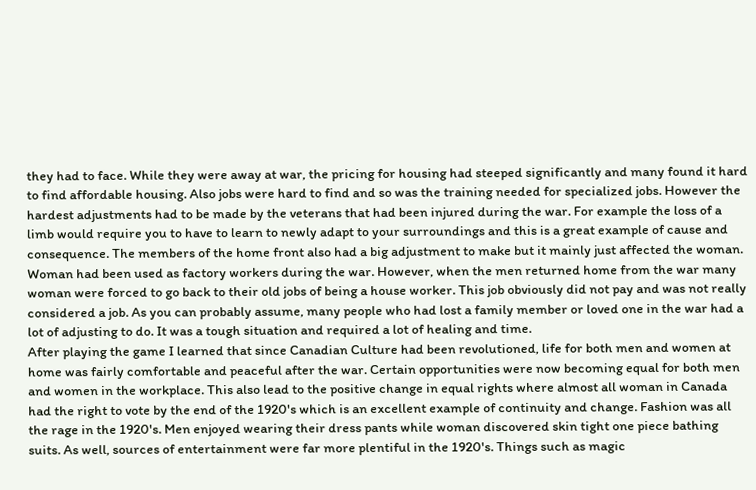they had to face. While they were away at war, the pricing for housing had steeped significantly and many found it hard to find affordable housing. Also jobs were hard to find and so was the training needed for specialized jobs. However the hardest adjustments had to be made by the veterans that had been injured during the war. For example the loss of a limb would require you to have to learn to newly adapt to your surroundings and this is a great example of cause and consequence. The members of the home front also had a big adjustment to make but it mainly just affected the woman. Woman had been used as factory workers during the war. However, when the men returned home from the war many woman were forced to go back to their old jobs of being a house worker. This job obviously did not pay and was not really considered a job. As you can probably assume, many people who had lost a family member or loved one in the war had a lot of adjusting to do. It was a tough situation and required a lot of healing and time.
After playing the game I learned that since Canadian Culture had been revolutioned, life for both men and women at home was fairly comfortable and peaceful after the war. Certain opportunities were now becoming equal for both men and women in the workplace. This also lead to the positive change in equal rights where almost all woman in Canada had the right to vote by the end of the 1920's which is an excellent example of continuity and change. Fashion was all the rage in the 1920's. Men enjoyed wearing their dress pants while woman discovered skin tight one piece bathing suits. As well, sources of entertainment were far more plentiful in the 1920's. Things such as magic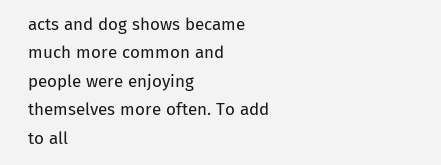acts and dog shows became much more common and people were enjoying themselves more often. To add to all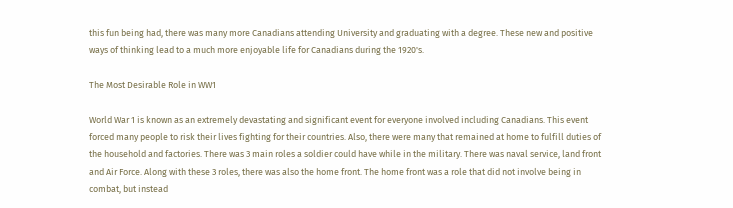this fun being had, there was many more Canadians attending University and graduating with a degree. These new and positive ways of thinking lead to a much more enjoyable life for Canadians during the 1920's.

The Most Desirable Role in WW1

World War 1 is known as an extremely devastating and significant event for everyone involved including Canadians. This event forced many people to risk their lives fighting for their countries. Also, there were many that remained at home to fulfill duties of the household and factories. There was 3 main roles a soldier could have while in the military. There was naval service, land front and Air Force. Along with these 3 roles, there was also the home front. The home front was a role that did not involve being in combat, but instead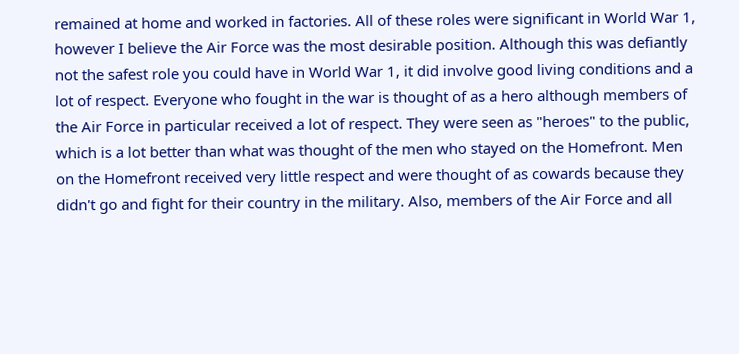remained at home and worked in factories. All of these roles were significant in World War 1, however I believe the Air Force was the most desirable position. Although this was defiantly not the safest role you could have in World War 1, it did involve good living conditions and a lot of respect. Everyone who fought in the war is thought of as a hero although members of the Air Force in particular received a lot of respect. They were seen as "heroes" to the public, which is a lot better than what was thought of the men who stayed on the Homefront. Men on the Homefront received very little respect and were thought of as cowards because they didn't go and fight for their country in the military. Also, members of the Air Force and all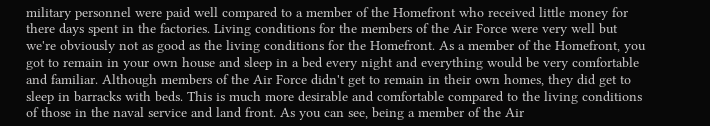military personnel were paid well compared to a member of the Homefront who received little money for there days spent in the factories. Living conditions for the members of the Air Force were very well but we're obviously not as good as the living conditions for the Homefront. As a member of the Homefront, you got to remain in your own house and sleep in a bed every night and everything would be very comfortable and familiar. Although members of the Air Force didn't get to remain in their own homes, they did get to sleep in barracks with beds. This is much more desirable and comfortable compared to the living conditions of those in the naval service and land front. As you can see, being a member of the Air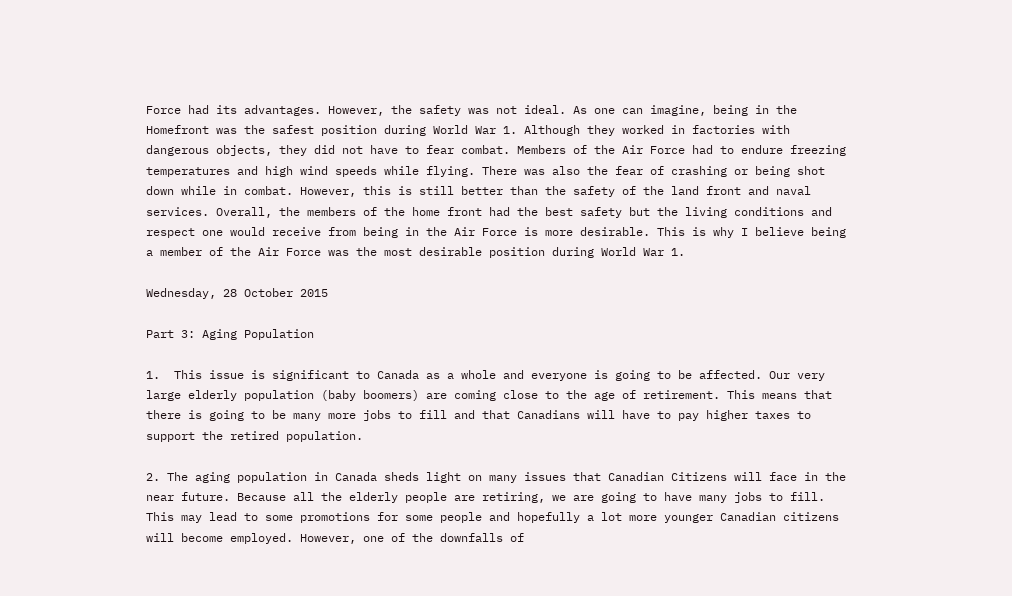Force had its advantages. However, the safety was not ideal. As one can imagine, being in the Homefront was the safest position during World War 1. Although they worked in factories with dangerous objects, they did not have to fear combat. Members of the Air Force had to endure freezing temperatures and high wind speeds while flying. There was also the fear of crashing or being shot down while in combat. However, this is still better than the safety of the land front and naval services. Overall, the members of the home front had the best safety but the living conditions and respect one would receive from being in the Air Force is more desirable. This is why I believe being a member of the Air Force was the most desirable position during World War 1.

Wednesday, 28 October 2015

Part 3: Aging Population

1.  This issue is significant to Canada as a whole and everyone is going to be affected. Our very large elderly population (baby boomers) are coming close to the age of retirement. This means that there is going to be many more jobs to fill and that Canadians will have to pay higher taxes to support the retired population.

2. The aging population in Canada sheds light on many issues that Canadian Citizens will face in the near future. Because all the elderly people are retiring, we are going to have many jobs to fill. This may lead to some promotions for some people and hopefully a lot more younger Canadian citizens will become employed. However, one of the downfalls of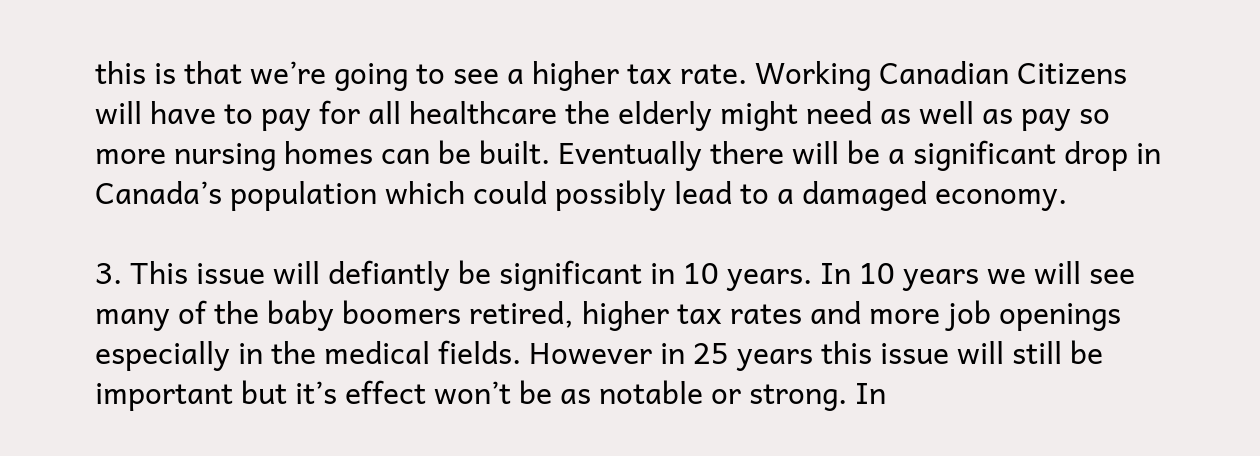this is that we’re going to see a higher tax rate. Working Canadian Citizens will have to pay for all healthcare the elderly might need as well as pay so more nursing homes can be built. Eventually there will be a significant drop in Canada’s population which could possibly lead to a damaged economy.

3. This issue will defiantly be significant in 10 years. In 10 years we will see many of the baby boomers retired, higher tax rates and more job openings especially in the medical fields. However in 25 years this issue will still be important but it’s effect won’t be as notable or strong. In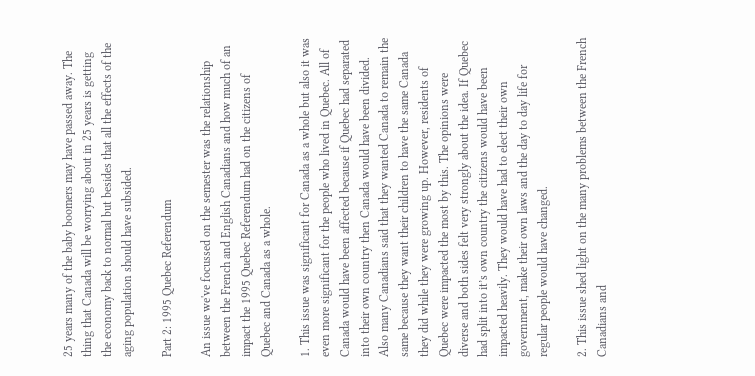25 years many of the baby boomers may have passed away. The thing that Canada will be worrying about in 25 years is getting the economy back to normal but besides that all the effects of the aging population should have subsided.

Part 2: 1995 Quebec Referendum

An issue we've focussed on the semester was the relationship between the French and English Canadians and how much of an impact the 1995 Quebec Referendum had on the citizens of Quebec and Canada as a whole.

1. This issue was significant for Canada as a whole but also it was even more significant for the people who lived in Quebec. All of Canada would have been affected because if Quebec had separated into their own country then Canada would have been divided. Also many Canadians said that they wanted Canada to remain the same because they want their children to have the same Canada they did while they were growing up. However, residents of Quebec were impacted the most by this. The opinions were diverse and both sides felt very strongly about the idea. If Quebec had split into it’s own country the citizens would have been impacted heavily. They would have had to elect their own government, make their own laws and the day to day life for regular people would have changed.

2. This issue shed light on the many problems between the French Canadians and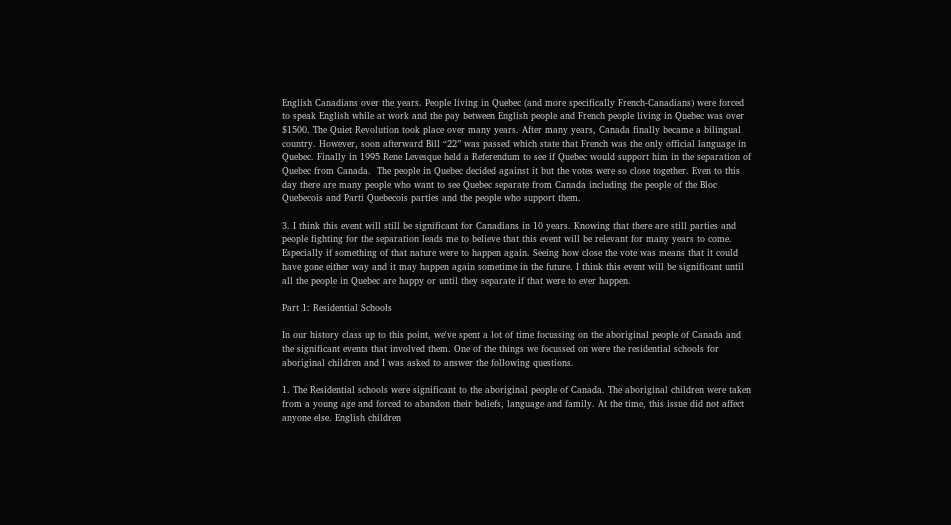English Canadians over the years. People living in Quebec (and more specifically French-Canadians) were forced to speak English while at work and the pay between English people and French people living in Quebec was over $1500. The Quiet Revolution took place over many years. After many years, Canada finally became a bilingual country. However, soon afterward Bill “22” was passed which state that French was the only official language in Quebec. Finally in 1995 Rene Levesque held a Referendum to see if Quebec would support him in the separation of Quebec from Canada.  The people in Quebec decided against it but the votes were so close together. Even to this day there are many people who want to see Quebec separate from Canada including the people of the Bloc Quebecois and Parti Quebecois parties and the people who support them.

3. I think this event will still be significant for Canadians in 10 years. Knowing that there are still parties and people fighting for the separation leads me to believe that this event will be relevant for many years to come. Especially if something of that nature were to happen again. Seeing how close the vote was means that it could have gone either way and it may happen again sometime in the future. I think this event will be significant until all the people in Quebec are happy or until they separate if that were to ever happen.

Part 1: Residential Schools

In our history class up to this point, we've spent a lot of time focussing on the aboriginal people of Canada and the significant events that involved them. One of the things we focussed on were the residential schools for aboriginal children and I was asked to answer the following questions.

1. The Residential schools were significant to the aboriginal people of Canada. The aboriginal children were taken from a young age and forced to abandon their beliefs, language and family. At the time, this issue did not affect anyone else. English children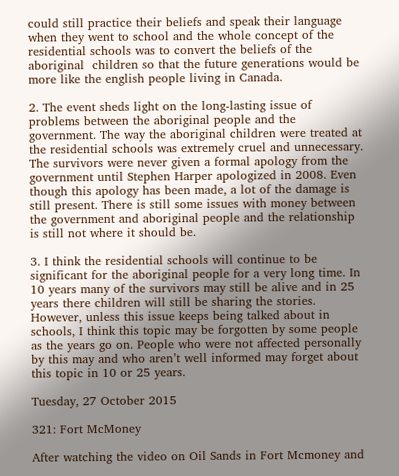could still practice their beliefs and speak their language when they went to school and the whole concept of the residential schools was to convert the beliefs of the aboriginal  children so that the future generations would be more like the english people living in Canada.

2. The event sheds light on the long-lasting issue of problems between the aboriginal people and the government. The way the aboriginal children were treated at the residential schools was extremely cruel and unnecessary. The survivors were never given a formal apology from the government until Stephen Harper apologized in 2008. Even though this apology has been made, a lot of the damage is still present. There is still some issues with money between the government and aboriginal people and the relationship is still not where it should be.

3. I think the residential schools will continue to be significant for the aboriginal people for a very long time. In 10 years many of the survivors may still be alive and in 25 years there children will still be sharing the stories. However, unless this issue keeps being talked about in schools, I think this topic may be forgotten by some people as the years go on. People who were not affected personally by this may and who aren’t well informed may forget about this topic in 10 or 25 years.

Tuesday, 27 October 2015

321: Fort McMoney

After watching the video on Oil Sands in Fort Mcmoney and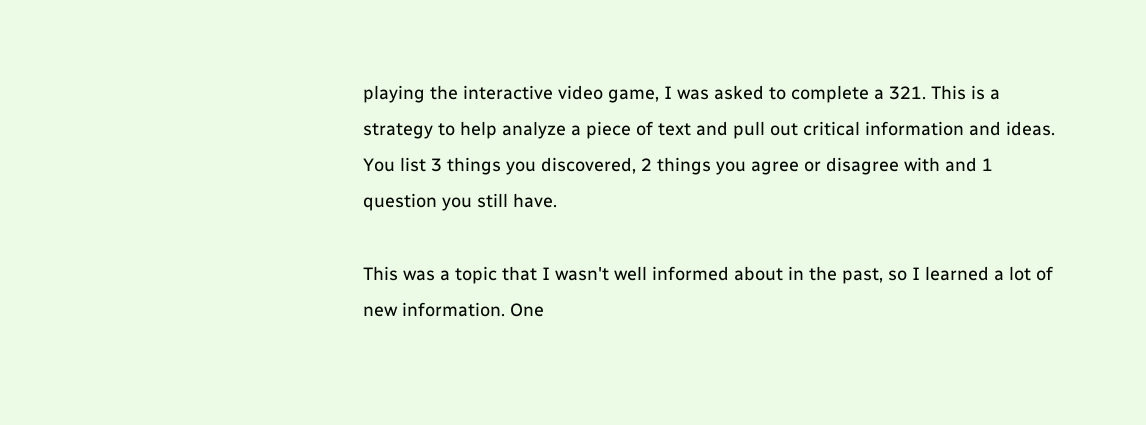playing the interactive video game, I was asked to complete a 321. This is a strategy to help analyze a piece of text and pull out critical information and ideas. You list 3 things you discovered, 2 things you agree or disagree with and 1 question you still have.

This was a topic that I wasn't well informed about in the past, so I learned a lot of new information. One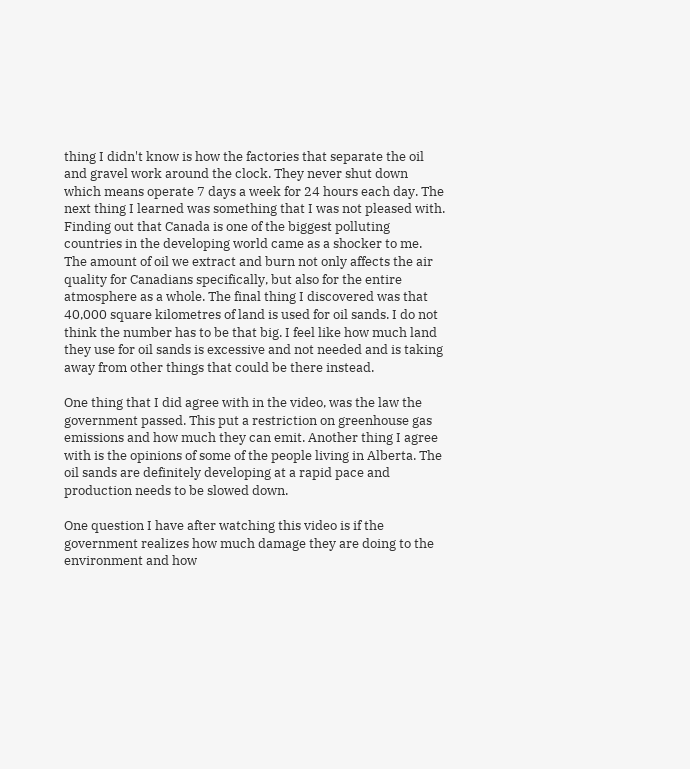thing I didn't know is how the factories that separate the oil and gravel work around the clock. They never shut down which means operate 7 days a week for 24 hours each day. The next thing I learned was something that I was not pleased with. Finding out that Canada is one of the biggest polluting countries in the developing world came as a shocker to me. The amount of oil we extract and burn not only affects the air quality for Canadians specifically, but also for the entire atmosphere as a whole. The final thing I discovered was that 40,000 square kilometres of land is used for oil sands. I do not think the number has to be that big. I feel like how much land they use for oil sands is excessive and not needed and is taking away from other things that could be there instead.

One thing that I did agree with in the video, was the law the government passed. This put a restriction on greenhouse gas emissions and how much they can emit. Another thing I agree with is the opinions of some of the people living in Alberta. The oil sands are definitely developing at a rapid pace and production needs to be slowed down.

One question I have after watching this video is if the government realizes how much damage they are doing to the environment and how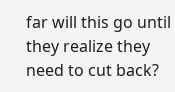far will this go until they realize they need to cut back?